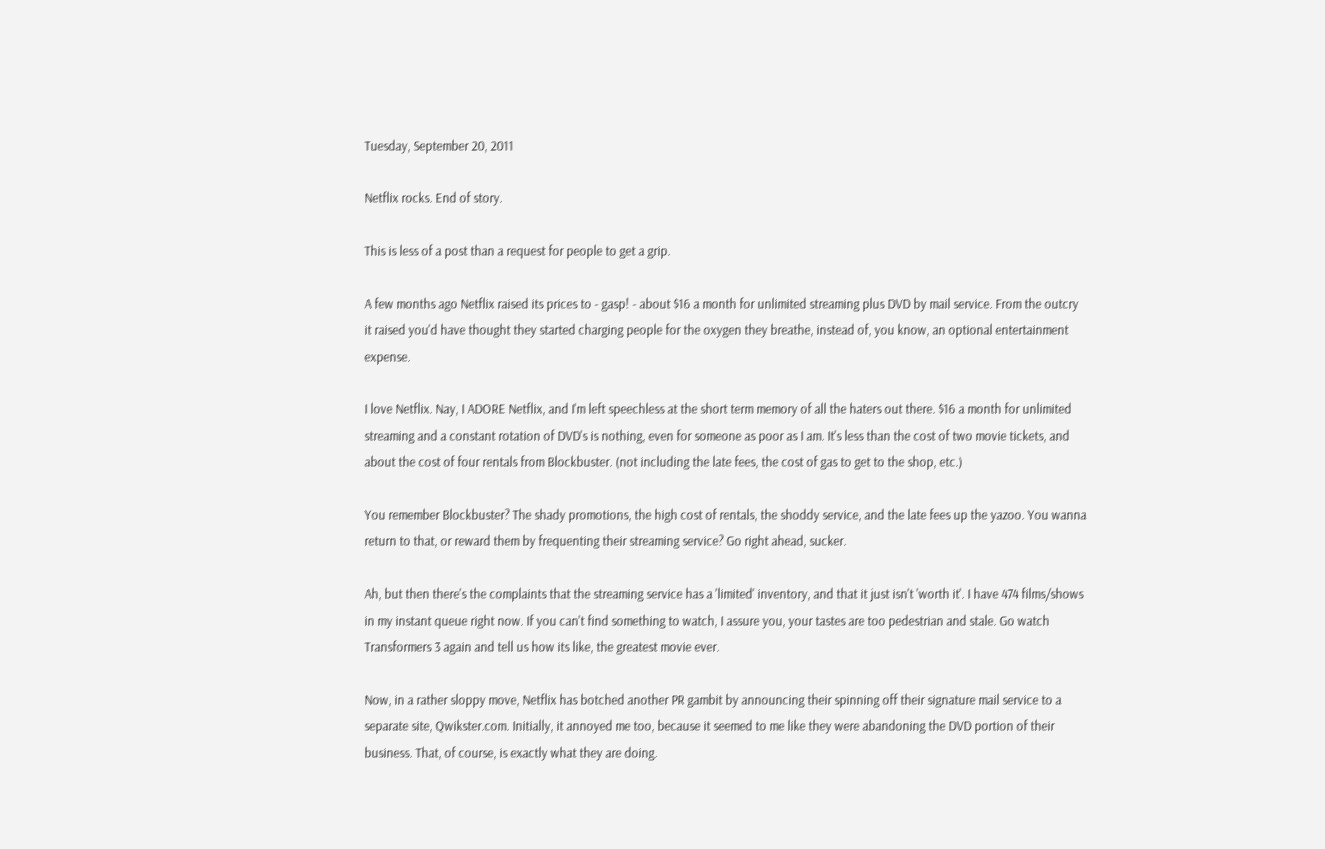Tuesday, September 20, 2011

Netflix rocks. End of story.

This is less of a post than a request for people to get a grip.

A few months ago Netflix raised its prices to - gasp! - about $16 a month for unlimited streaming plus DVD by mail service. From the outcry it raised you'd have thought they started charging people for the oxygen they breathe, instead of, you know, an optional entertainment expense.

I love Netflix. Nay, I ADORE Netflix, and I'm left speechless at the short term memory of all the haters out there. $16 a month for unlimited streaming and a constant rotation of DVD's is nothing, even for someone as poor as I am. It's less than the cost of two movie tickets, and about the cost of four rentals from Blockbuster. (not including the late fees, the cost of gas to get to the shop, etc.)

You remember Blockbuster? The shady promotions, the high cost of rentals, the shoddy service, and the late fees up the yazoo. You wanna return to that, or reward them by frequenting their streaming service? Go right ahead, sucker.

Ah, but then there's the complaints that the streaming service has a 'limited' inventory, and that it just isn't 'worth it'. I have 474 films/shows in my instant queue right now. If you can't find something to watch, I assure you, your tastes are too pedestrian and stale. Go watch Transformers 3 again and tell us how its like, the greatest movie ever.

Now, in a rather sloppy move, Netflix has botched another PR gambit by announcing their spinning off their signature mail service to a separate site, Qwikster.com. Initially, it annoyed me too, because it seemed to me like they were abandoning the DVD portion of their business. That, of course, is exactly what they are doing.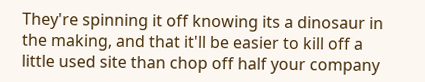They're spinning it off knowing its a dinosaur in the making, and that it'll be easier to kill off a little used site than chop off half your company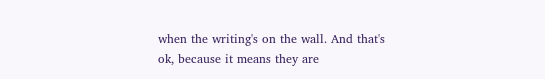when the writing's on the wall. And that's ok, because it means they are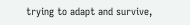trying to adapt and survive,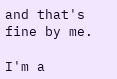and that's fine by me.

I'm a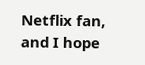Netflix fan, and I hope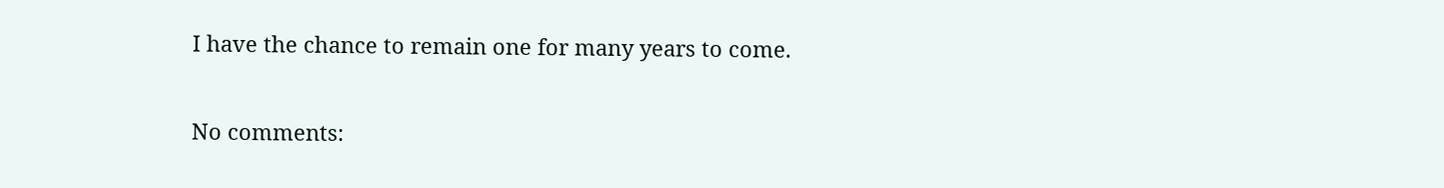I have the chance to remain one for many years to come.

No comments: